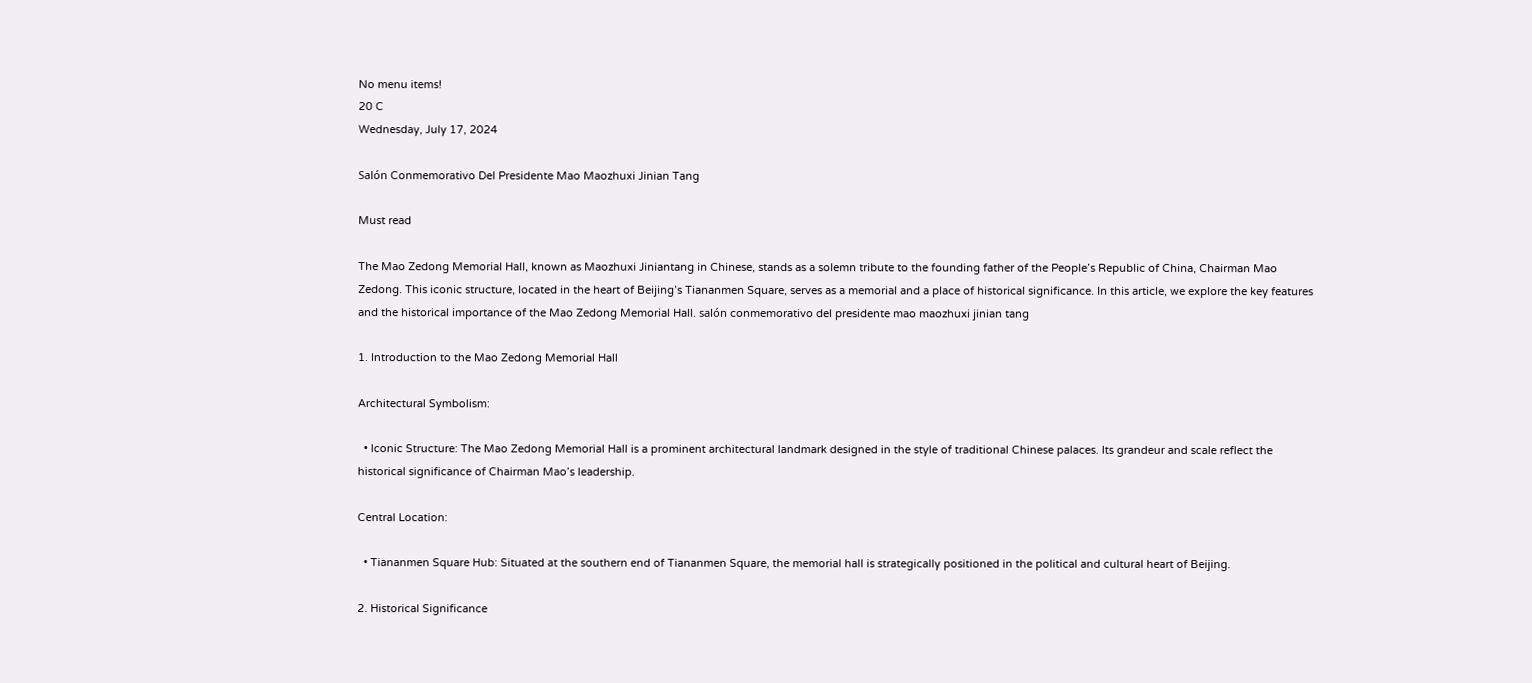No menu items!
20 C
Wednesday, July 17, 2024

Salón Conmemorativo Del Presidente Mao Maozhuxi Jinian Tang

Must read

The Mao Zedong Memorial Hall, known as Maozhuxi Jiniantang in Chinese, stands as a solemn tribute to the founding father of the People’s Republic of China, Chairman Mao Zedong. This iconic structure, located in the heart of Beijing’s Tiananmen Square, serves as a memorial and a place of historical significance. In this article, we explore the key features and the historical importance of the Mao Zedong Memorial Hall. salón conmemorativo del presidente mao maozhuxi jinian tang

1. Introduction to the Mao Zedong Memorial Hall

Architectural Symbolism:

  • Iconic Structure: The Mao Zedong Memorial Hall is a prominent architectural landmark designed in the style of traditional Chinese palaces. Its grandeur and scale reflect the historical significance of Chairman Mao’s leadership.

Central Location:

  • Tiananmen Square Hub: Situated at the southern end of Tiananmen Square, the memorial hall is strategically positioned in the political and cultural heart of Beijing.

2. Historical Significance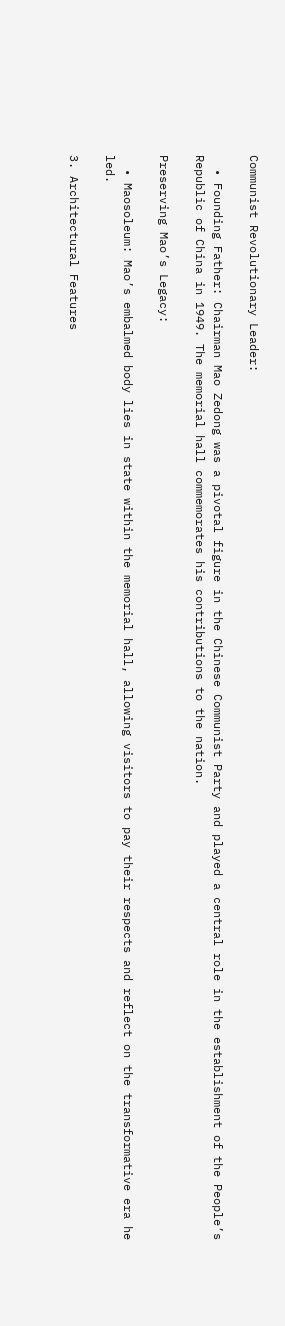Communist Revolutionary Leader:

  • Founding Father: Chairman Mao Zedong was a pivotal figure in the Chinese Communist Party and played a central role in the establishment of the People’s Republic of China in 1949. The memorial hall commemorates his contributions to the nation.

Preserving Mao’s Legacy:

  • Maosoleum: Mao’s embalmed body lies in state within the memorial hall, allowing visitors to pay their respects and reflect on the transformative era he led.

3. Architectural Features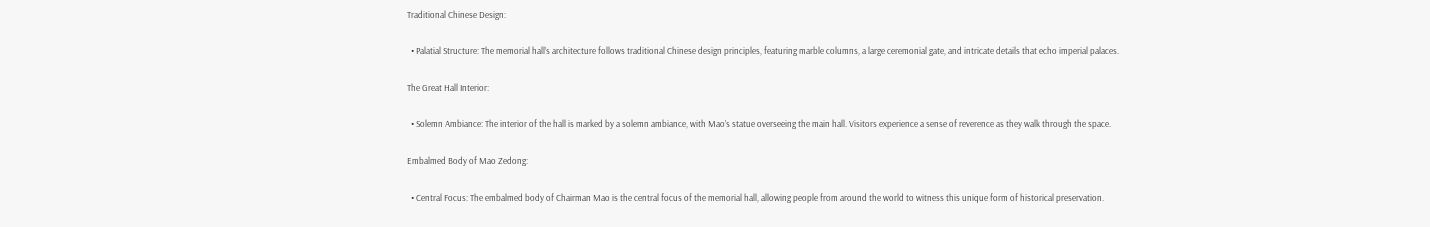Traditional Chinese Design:

  • Palatial Structure: The memorial hall’s architecture follows traditional Chinese design principles, featuring marble columns, a large ceremonial gate, and intricate details that echo imperial palaces.

The Great Hall Interior:

  • Solemn Ambiance: The interior of the hall is marked by a solemn ambiance, with Mao’s statue overseeing the main hall. Visitors experience a sense of reverence as they walk through the space.

Embalmed Body of Mao Zedong:

  • Central Focus: The embalmed body of Chairman Mao is the central focus of the memorial hall, allowing people from around the world to witness this unique form of historical preservation.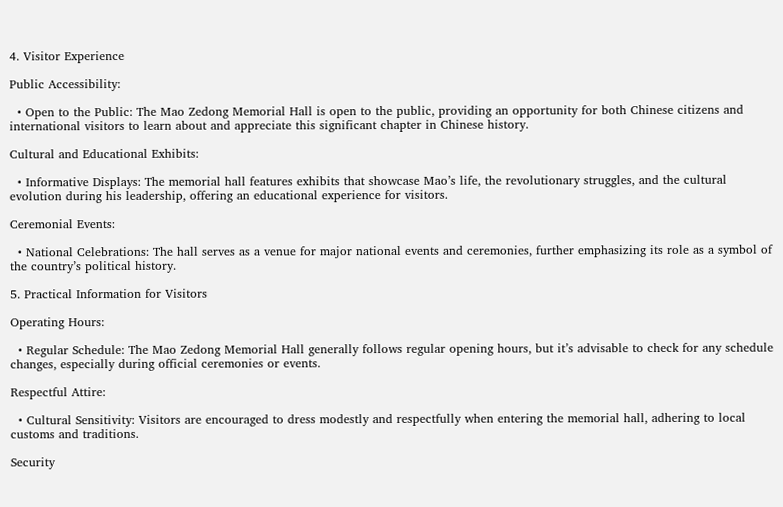4. Visitor Experience

Public Accessibility:

  • Open to the Public: The Mao Zedong Memorial Hall is open to the public, providing an opportunity for both Chinese citizens and international visitors to learn about and appreciate this significant chapter in Chinese history.

Cultural and Educational Exhibits:

  • Informative Displays: The memorial hall features exhibits that showcase Mao’s life, the revolutionary struggles, and the cultural evolution during his leadership, offering an educational experience for visitors.

Ceremonial Events:

  • National Celebrations: The hall serves as a venue for major national events and ceremonies, further emphasizing its role as a symbol of the country’s political history.

5. Practical Information for Visitors

Operating Hours:

  • Regular Schedule: The Mao Zedong Memorial Hall generally follows regular opening hours, but it’s advisable to check for any schedule changes, especially during official ceremonies or events.

Respectful Attire:

  • Cultural Sensitivity: Visitors are encouraged to dress modestly and respectfully when entering the memorial hall, adhering to local customs and traditions.

Security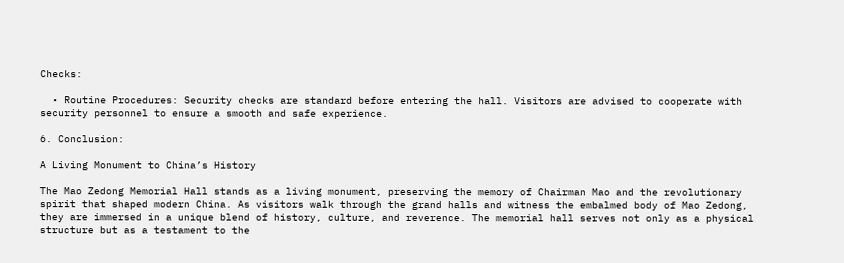Checks:

  • Routine Procedures: Security checks are standard before entering the hall. Visitors are advised to cooperate with security personnel to ensure a smooth and safe experience.

6. Conclusion:

A Living Monument to China’s History

The Mao Zedong Memorial Hall stands as a living monument, preserving the memory of Chairman Mao and the revolutionary spirit that shaped modern China. As visitors walk through the grand halls and witness the embalmed body of Mao Zedong, they are immersed in a unique blend of history, culture, and reverence. The memorial hall serves not only as a physical structure but as a testament to the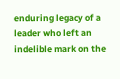enduring legacy of a leader who left an indelible mark on the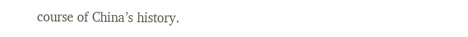course of China’s history.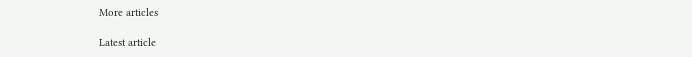More articles

Latest article